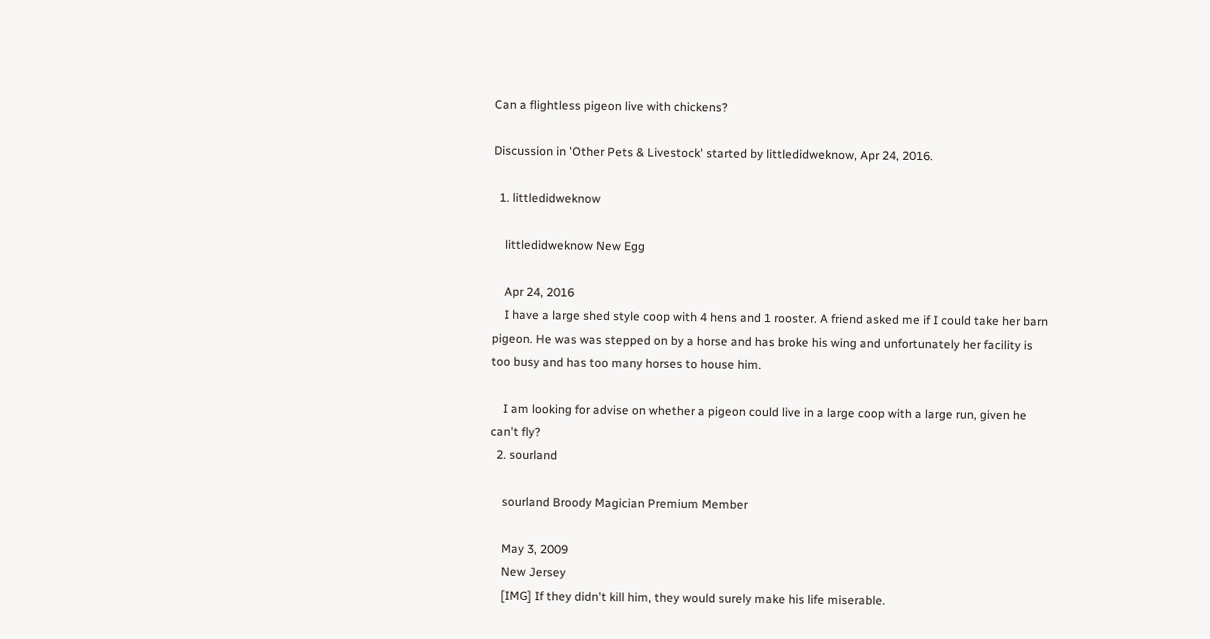Can a flightless pigeon live with chickens?

Discussion in 'Other Pets & Livestock' started by littledidweknow, Apr 24, 2016.

  1. littledidweknow

    littledidweknow New Egg

    Apr 24, 2016
    I have a large shed style coop with 4 hens and 1 rooster. A friend asked me if I could take her barn pigeon. He was was stepped on by a horse and has broke his wing and unfortunately her facility is too busy and has too many horses to house him.

    I am looking for advise on whether a pigeon could live in a large coop with a large run, given he can't fly?
  2. sourland

    sourland Broody Magician Premium Member

    May 3, 2009
    New Jersey
    [IMG] If they didn't kill him, they would surely make his life miserable.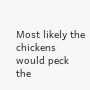Most likely the chickens would peck the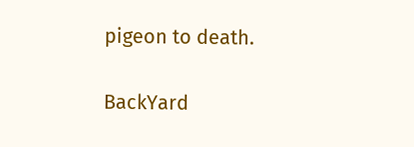pigeon to death.

BackYard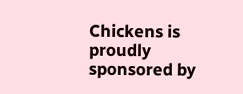Chickens is proudly sponsored by